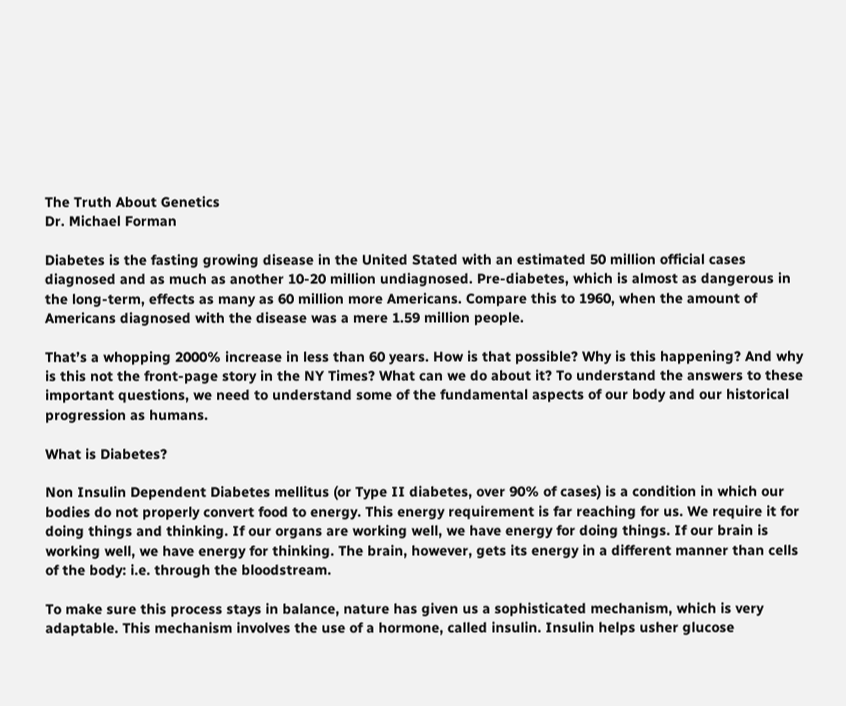The Truth About Genetics
Dr. Michael Forman

Diabetes is the fasting growing disease in the United Stated with an estimated 50 million official cases diagnosed and as much as another 10-20 million undiagnosed. Pre-diabetes, which is almost as dangerous in the long-term, effects as many as 60 million more Americans. Compare this to 1960, when the amount of Americans diagnosed with the disease was a mere 1.59 million people.

That’s a whopping 2000% increase in less than 60 years. How is that possible? Why is this happening? And why is this not the front-page story in the NY Times? What can we do about it? To understand the answers to these important questions, we need to understand some of the fundamental aspects of our body and our historical progression as humans.

What is Diabetes?

Non Insulin Dependent Diabetes mellitus (or Type II diabetes, over 90% of cases) is a condition in which our bodies do not properly convert food to energy. This energy requirement is far reaching for us. We require it for doing things and thinking. If our organs are working well, we have energy for doing things. If our brain is working well, we have energy for thinking. The brain, however, gets its energy in a different manner than cells of the body: i.e. through the bloodstream.

To make sure this process stays in balance, nature has given us a sophisticated mechanism, which is very adaptable. This mechanism involves the use of a hormone, called insulin. Insulin helps usher glucose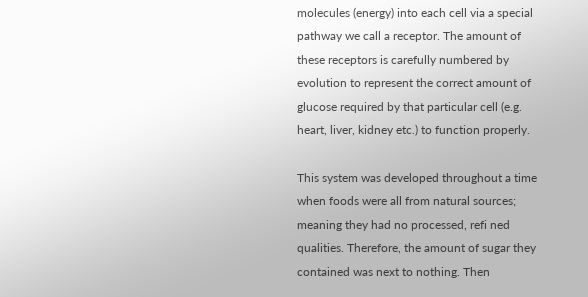molecules (energy) into each cell via a special pathway we call a receptor. The amount of these receptors is carefully numbered by evolution to represent the correct amount of glucose required by that particular cell (e.g. heart, liver, kidney etc.) to function properly.

This system was developed throughout a time when foods were all from natural sources; meaning they had no processed, refi ned qualities. Therefore, the amount of sugar they contained was next to nothing. Then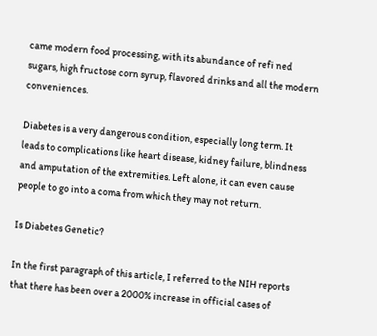came modern food processing, with its abundance of refi ned sugars, high fructose corn syrup, flavored drinks and all the modern conveniences.

Diabetes is a very dangerous condition, especially long term. It leads to complications like heart disease, kidney failure, blindness and amputation of the extremities. Left alone, it can even cause people to go into a coma from which they may not return.

Is Diabetes Genetic?

In the first paragraph of this article, I referred to the NIH reports that there has been over a 2000% increase in official cases of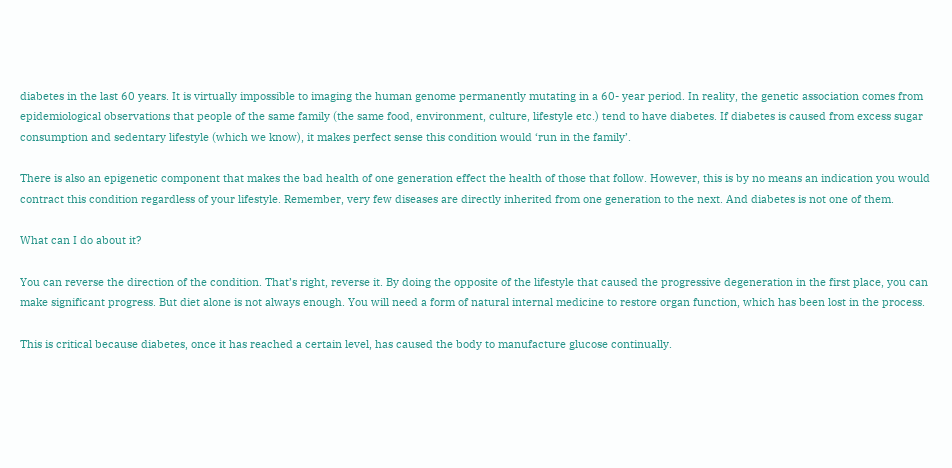diabetes in the last 60 years. It is virtually impossible to imaging the human genome permanently mutating in a 60- year period. In reality, the genetic association comes from epidemiological observations that people of the same family (the same food, environment, culture, lifestyle etc.) tend to have diabetes. If diabetes is caused from excess sugar consumption and sedentary lifestyle (which we know), it makes perfect sense this condition would ‘run in the family’.

There is also an epigenetic component that makes the bad health of one generation effect the health of those that follow. However, this is by no means an indication you would contract this condition regardless of your lifestyle. Remember, very few diseases are directly inherited from one generation to the next. And diabetes is not one of them.

What can I do about it?

You can reverse the direction of the condition. That’s right, reverse it. By doing the opposite of the lifestyle that caused the progressive degeneration in the first place, you can make significant progress. But diet alone is not always enough. You will need a form of natural internal medicine to restore organ function, which has been lost in the process.

This is critical because diabetes, once it has reached a certain level, has caused the body to manufacture glucose continually.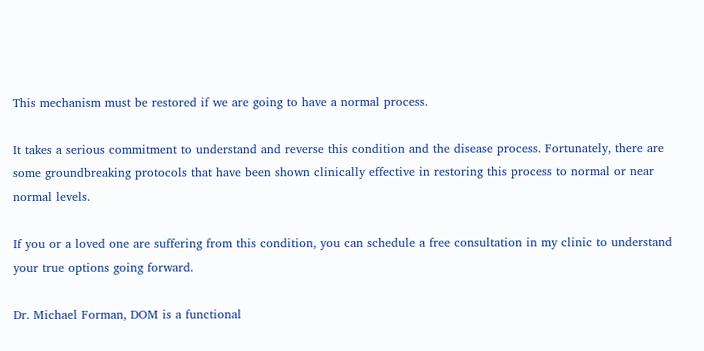This mechanism must be restored if we are going to have a normal process.

It takes a serious commitment to understand and reverse this condition and the disease process. Fortunately, there are some groundbreaking protocols that have been shown clinically effective in restoring this process to normal or near normal levels.

If you or a loved one are suffering from this condition, you can schedule a free consultation in my clinic to understand your true options going forward.

Dr. Michael Forman, DOM is a functional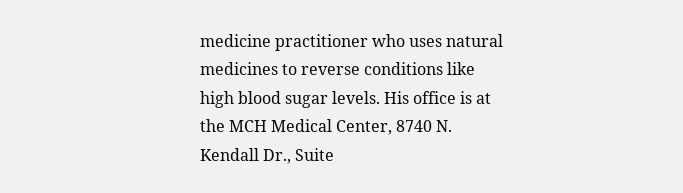medicine practitioner who uses natural medicines to reverse conditions like high blood sugar levels. His office is at the MCH Medical Center, 8740 N. Kendall Dr., Suite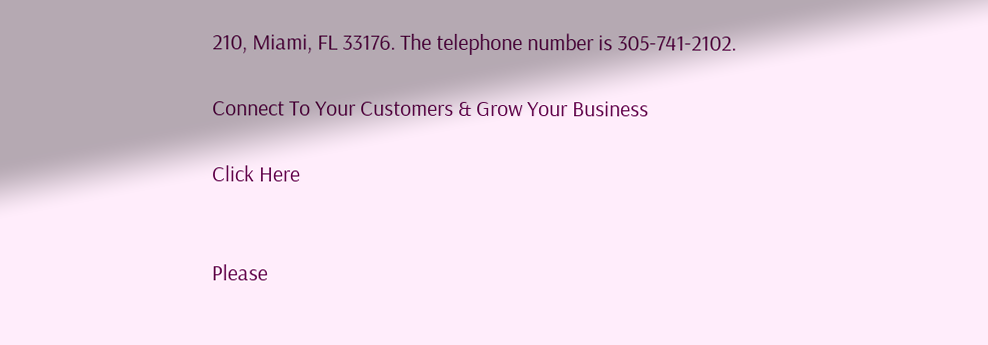210, Miami, FL 33176. The telephone number is 305-741-2102.

Connect To Your Customers & Grow Your Business

Click Here


Please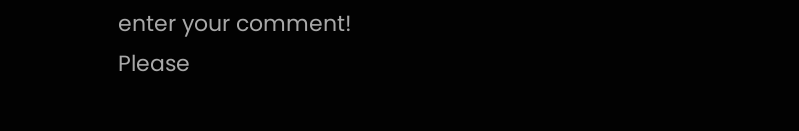enter your comment!
Please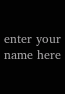enter your name here